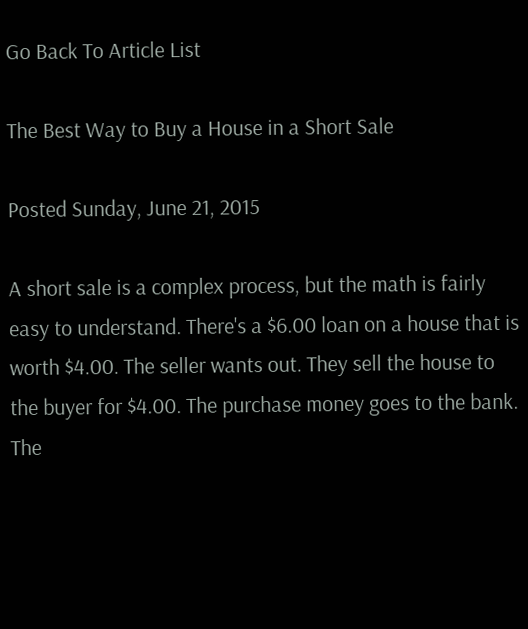Go Back To Article List

The Best Way to Buy a House in a Short Sale

Posted Sunday, June 21, 2015

A short sale is a complex process, but the math is fairly easy to understand. There's a $6.00 loan on a house that is worth $4.00. The seller wants out. They sell the house to the buyer for $4.00. The purchase money goes to the bank. The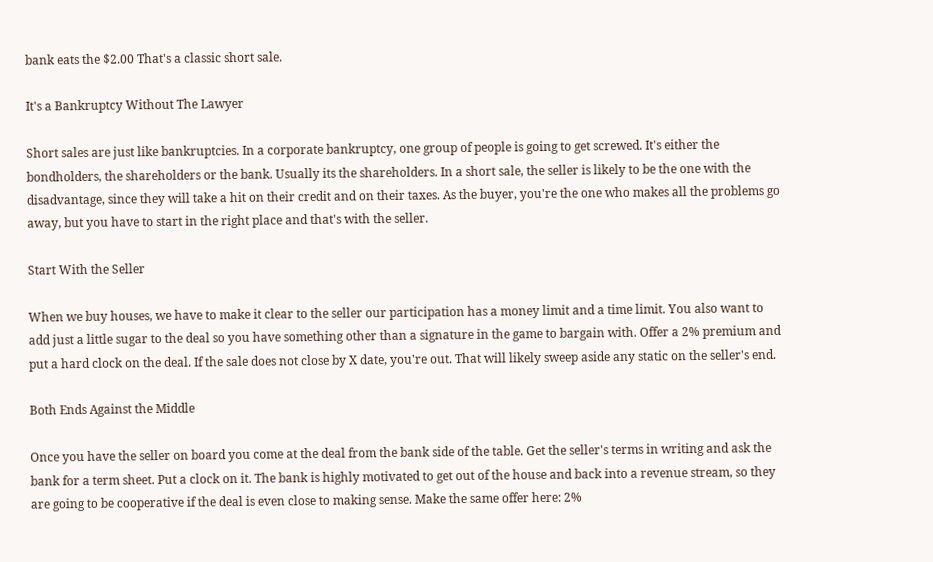bank eats the $2.00 That's a classic short sale.

It's a Bankruptcy Without The Lawyer

Short sales are just like bankruptcies. In a corporate bankruptcy, one group of people is going to get screwed. It's either the bondholders, the shareholders or the bank. Usually its the shareholders. In a short sale, the seller is likely to be the one with the disadvantage, since they will take a hit on their credit and on their taxes. As the buyer, you're the one who makes all the problems go away, but you have to start in the right place and that's with the seller.

Start With the Seller

When we buy houses, we have to make it clear to the seller our participation has a money limit and a time limit. You also want to add just a little sugar to the deal so you have something other than a signature in the game to bargain with. Offer a 2% premium and put a hard clock on the deal. If the sale does not close by X date, you're out. That will likely sweep aside any static on the seller's end.

Both Ends Against the Middle

Once you have the seller on board you come at the deal from the bank side of the table. Get the seller's terms in writing and ask the bank for a term sheet. Put a clock on it. The bank is highly motivated to get out of the house and back into a revenue stream, so they are going to be cooperative if the deal is even close to making sense. Make the same offer here: 2%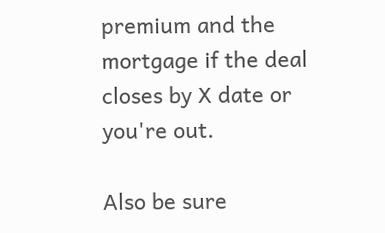premium and the mortgage if the deal closes by X date or you're out.

Also be sure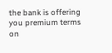the bank is offering you premium terms on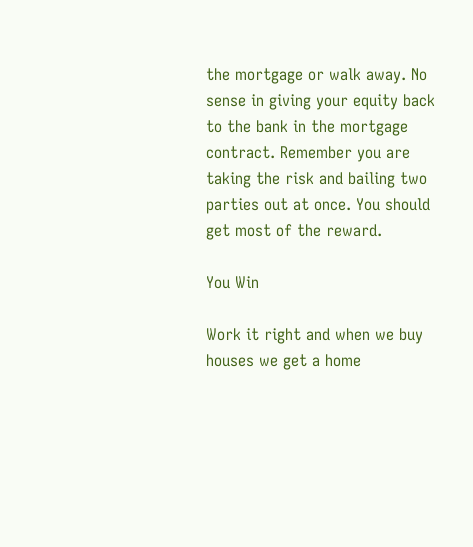the mortgage or walk away. No sense in giving your equity back to the bank in the mortgage contract. Remember you are taking the risk and bailing two parties out at once. You should get most of the reward.

You Win

Work it right and when we buy houses we get a home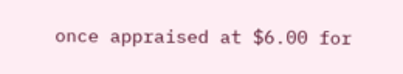once appraised at $6.00 for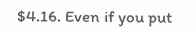$4.16. Even if you put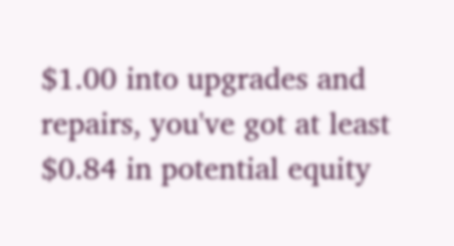$1.00 into upgrades and repairs, you've got at least $0.84 in potential equity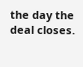the day the deal closes.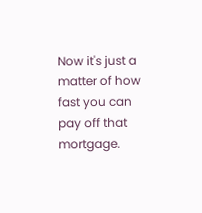Now it's just a matter of how fast you can pay off that mortgage.